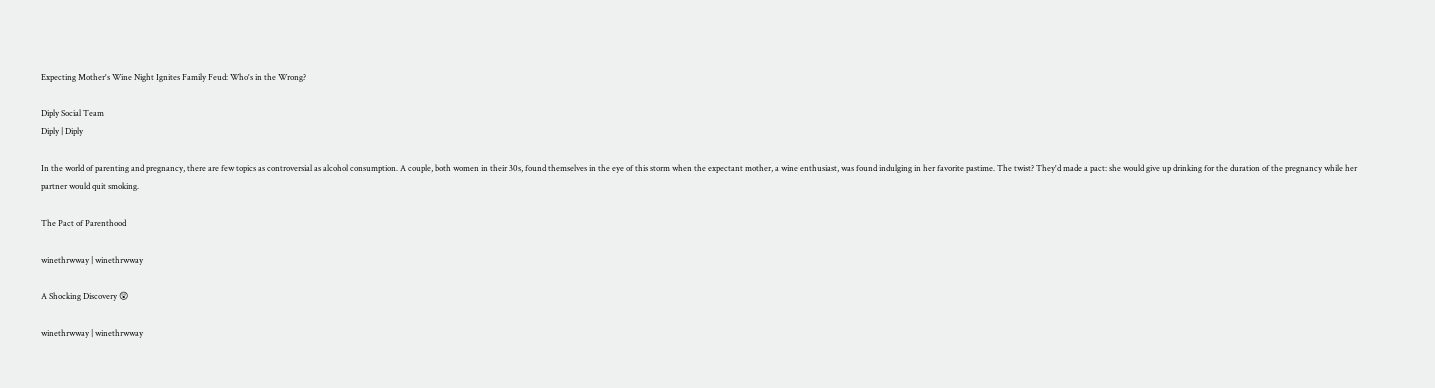Expecting Mother's Wine Night Ignites Family Feud: Who's in the Wrong?

Diply Social Team
Diply | Diply

In the world of parenting and pregnancy, there are few topics as controversial as alcohol consumption. A couple, both women in their 30s, found themselves in the eye of this storm when the expectant mother, a wine enthusiast, was found indulging in her favorite pastime. The twist? They'd made a pact: she would give up drinking for the duration of the pregnancy while her partner would quit smoking.

The Pact of Parenthood

winethrwway | winethrwway

A Shocking Discovery 😲

winethrwway | winethrwway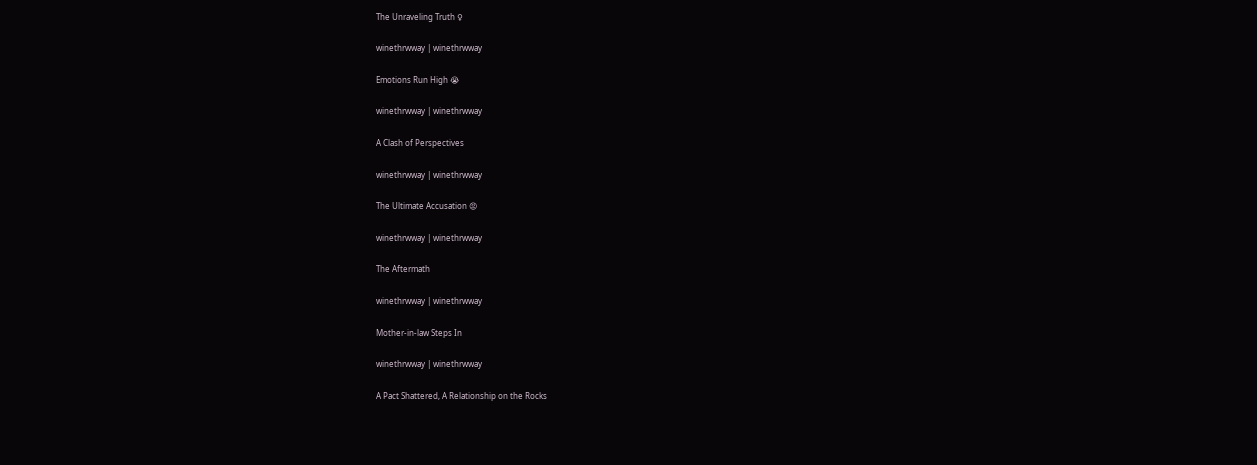The Unraveling Truth ♀

winethrwway | winethrwway

Emotions Run High 😭

winethrwway | winethrwway

A Clash of Perspectives

winethrwway | winethrwway

The Ultimate Accusation 😡

winethrwway | winethrwway

The Aftermath

winethrwway | winethrwway

Mother-in-law Steps In

winethrwway | winethrwway

A Pact Shattered, A Relationship on the Rocks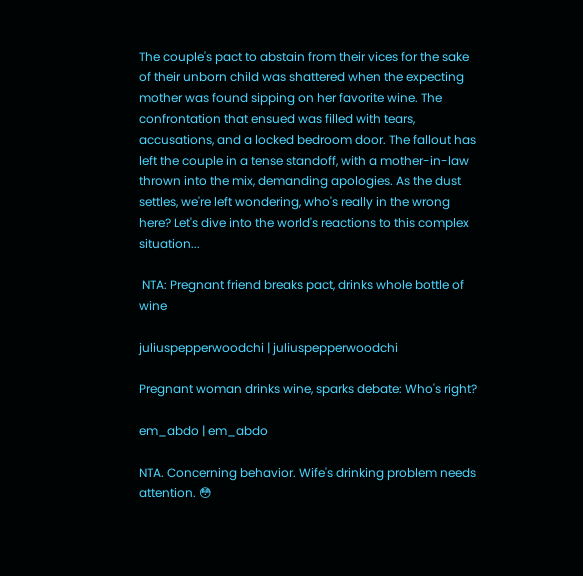The couple's pact to abstain from their vices for the sake of their unborn child was shattered when the expecting mother was found sipping on her favorite wine. The confrontation that ensued was filled with tears, accusations, and a locked bedroom door. The fallout has left the couple in a tense standoff, with a mother-in-law thrown into the mix, demanding apologies. As the dust settles, we're left wondering, who's really in the wrong here? Let's dive into the world's reactions to this complex situation...

 NTA: Pregnant friend breaks pact, drinks whole bottle of wine

juliuspepperwoodchi | juliuspepperwoodchi

Pregnant woman drinks wine, sparks debate: Who's right?

em_abdo | em_abdo

NTA. Concerning behavior. Wife's drinking problem needs attention. 😳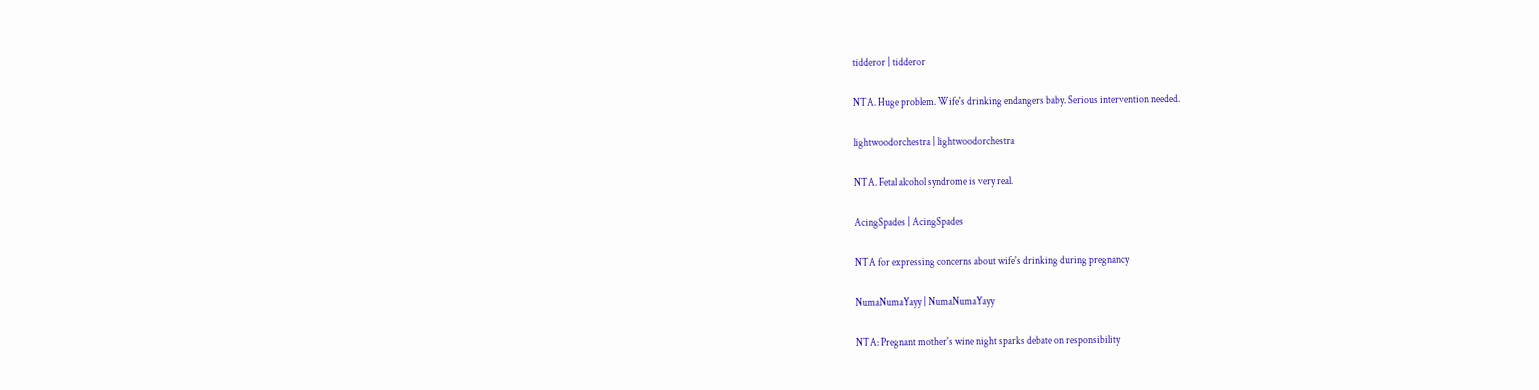tidderor | tidderor

NTA. Huge problem. Wife's drinking endangers baby. Serious intervention needed.

lightwoodorchestra | lightwoodorchestra

NTA. Fetal alcohol syndrome is very real.

AcingSpades | AcingSpades

NTA for expressing concerns about wife's drinking during pregnancy

NumaNumaYayy | NumaNumaYayy

NTA: Pregnant mother's wine night sparks debate on responsibility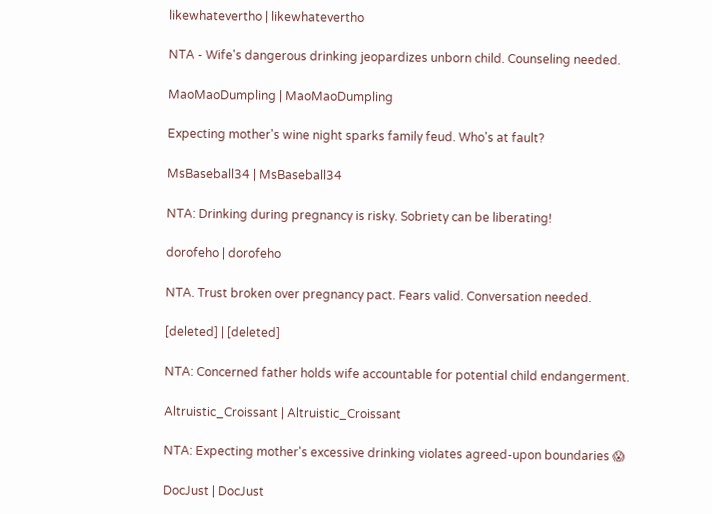likewhatevertho | likewhatevertho

NTA - Wife's dangerous drinking jeopardizes unborn child. Counseling needed.

MaoMaoDumpling | MaoMaoDumpling

Expecting mother's wine night sparks family feud. Who's at fault?

MsBaseball34 | MsBaseball34

NTA: Drinking during pregnancy is risky. Sobriety can be liberating!

dorofeho | dorofeho

NTA. Trust broken over pregnancy pact. Fears valid. Conversation needed.

[deleted] | [deleted]

NTA: Concerned father holds wife accountable for potential child endangerment.

Altruistic_Croissant | Altruistic_Croissant

NTA: Expecting mother's excessive drinking violates agreed-upon boundaries 😱

DocJust | DocJust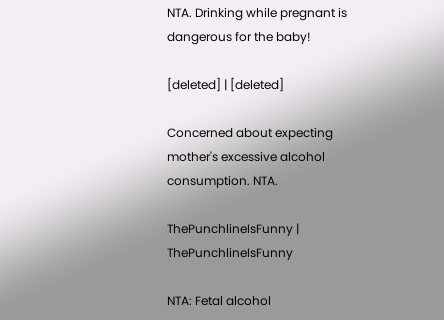NTA. Drinking while pregnant is dangerous for the baby!

[deleted] | [deleted]

Concerned about expecting mother's excessive alcohol consumption. NTA.

ThePunchlineIsFunny | ThePunchlineIsFunny

NTA: Fetal alcohol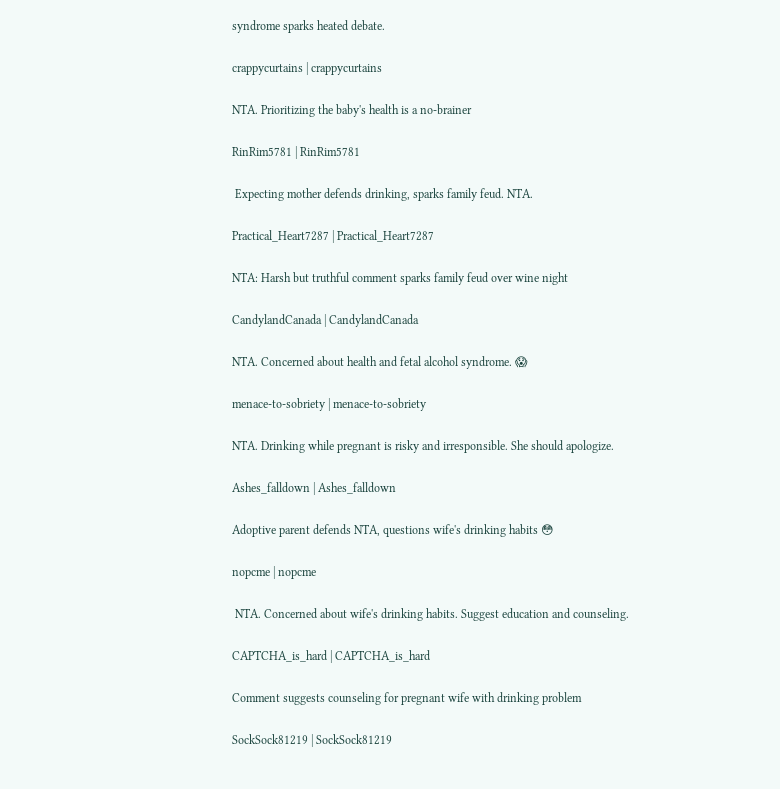syndrome sparks heated debate.

crappycurtains | crappycurtains

NTA. Prioritizing the baby's health is a no-brainer

RinRim5781 | RinRim5781

 Expecting mother defends drinking, sparks family feud. NTA.

Practical_Heart7287 | Practical_Heart7287

NTA: Harsh but truthful comment sparks family feud over wine night

CandylandCanada | CandylandCanada

NTA. Concerned about health and fetal alcohol syndrome. 😱

menace-to-sobriety | menace-to-sobriety

NTA. Drinking while pregnant is risky and irresponsible. She should apologize.

Ashes_falldown | Ashes_falldown

Adoptive parent defends NTA, questions wife's drinking habits 😳

nopcme | nopcme

 NTA. Concerned about wife's drinking habits. Suggest education and counseling.

CAPTCHA_is_hard | CAPTCHA_is_hard

Comment suggests counseling for pregnant wife with drinking problem

SockSock81219 | SockSock81219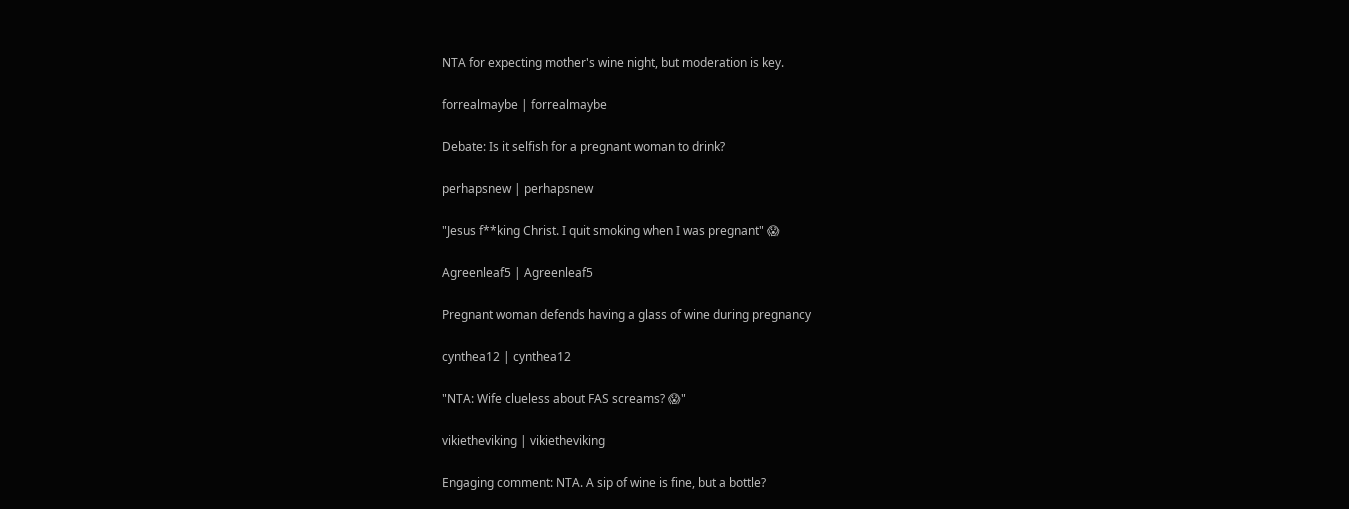NTA for expecting mother's wine night, but moderation is key.

forrealmaybe | forrealmaybe

Debate: Is it selfish for a pregnant woman to drink?

perhapsnew | perhapsnew

"Jesus f**king Christ. I quit smoking when I was pregnant" 😱

Agreenleaf5 | Agreenleaf5

Pregnant woman defends having a glass of wine during pregnancy

cynthea12 | cynthea12

"NTA: Wife clueless about FAS screams? 😱"

vikietheviking | vikietheviking

Engaging comment: NTA. A sip of wine is fine, but a bottle?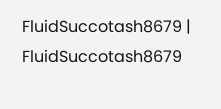FluidSuccotash8679 | FluidSuccotash8679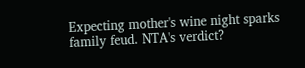Expecting mother's wine night sparks family feud. NTA's verdict?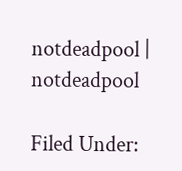notdeadpool | notdeadpool

Filed Under: